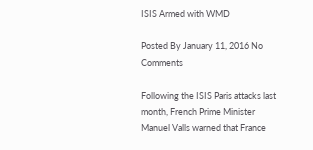ISIS Armed with WMD

Posted By January 11, 2016 No Comments

Following the ISIS Paris attacks last month, French Prime Minister Manuel Valls warned that France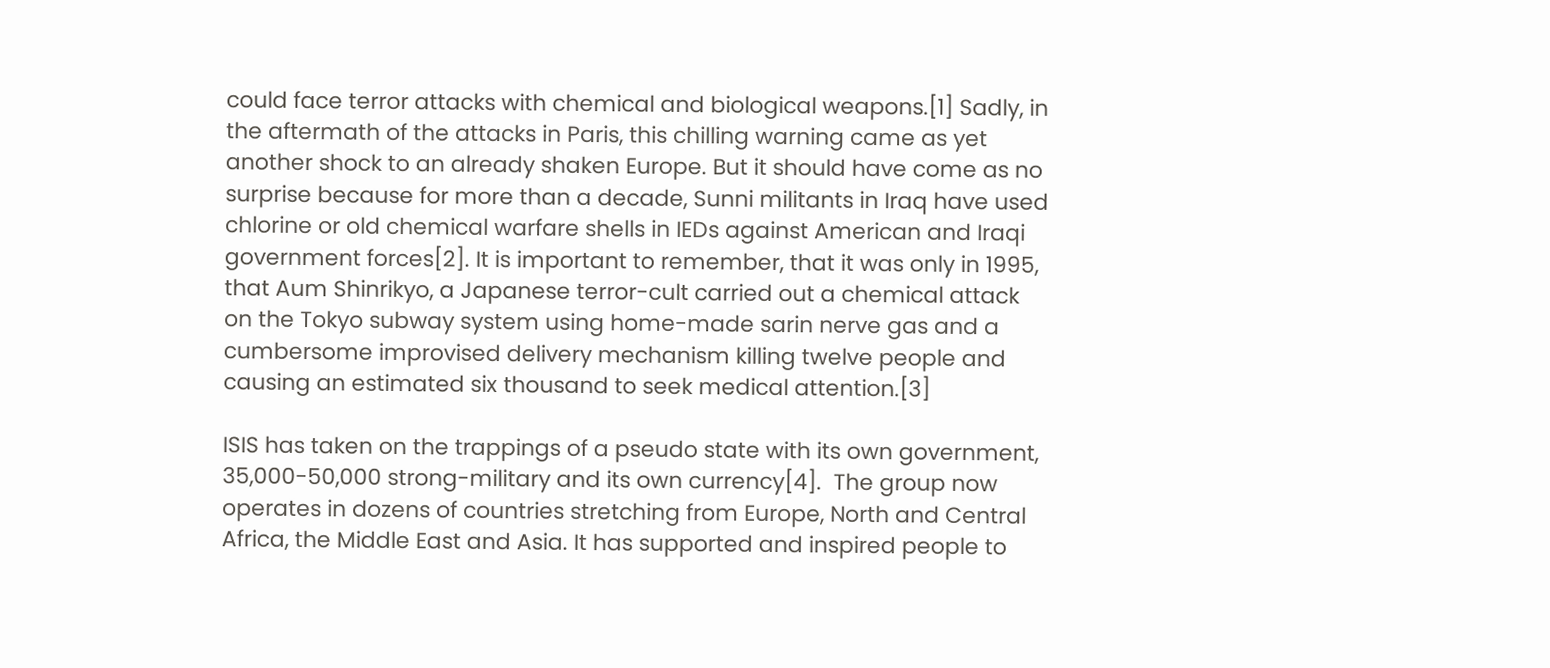could face terror attacks with chemical and biological weapons.[1] Sadly, in the aftermath of the attacks in Paris, this chilling warning came as yet another shock to an already shaken Europe. But it should have come as no surprise because for more than a decade, Sunni militants in Iraq have used chlorine or old chemical warfare shells in IEDs against American and Iraqi government forces[2]. It is important to remember, that it was only in 1995, that Aum Shinrikyo, a Japanese terror-cult carried out a chemical attack on the Tokyo subway system using home-made sarin nerve gas and a cumbersome improvised delivery mechanism killing twelve people and causing an estimated six thousand to seek medical attention.[3]

ISIS has taken on the trappings of a pseudo state with its own government, 35,000-50,000 strong-military and its own currency[4].  The group now operates in dozens of countries stretching from Europe, North and Central Africa, the Middle East and Asia. It has supported and inspired people to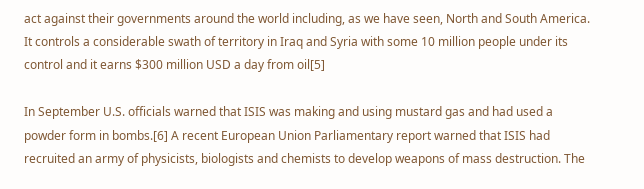act against their governments around the world including, as we have seen, North and South America. It controls a considerable swath of territory in Iraq and Syria with some 10 million people under its control and it earns $300 million USD a day from oil[5]

In September U.S. officials warned that ISIS was making and using mustard gas and had used a powder form in bombs.[6] A recent European Union Parliamentary report warned that ISIS had recruited an army of physicists, biologists and chemists to develop weapons of mass destruction. The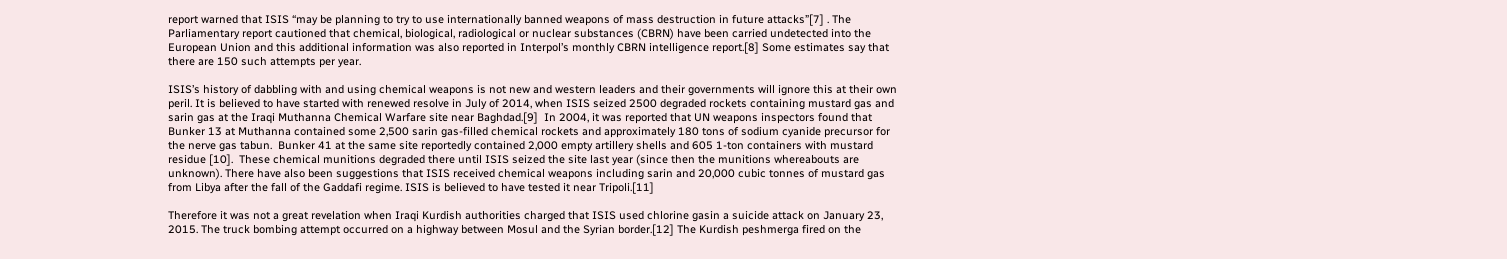report warned that ISIS “may be planning to try to use internationally banned weapons of mass destruction in future attacks”[7] . The Parliamentary report cautioned that chemical, biological, radiological or nuclear substances (CBRN) have been carried undetected into the European Union and this additional information was also reported in Interpol’s monthly CBRN intelligence report.[8] Some estimates say that there are 150 such attempts per year.

ISIS’s history of dabbling with and using chemical weapons is not new and western leaders and their governments will ignore this at their own peril. It is believed to have started with renewed resolve in July of 2014, when ISIS seized 2500 degraded rockets containing mustard gas and sarin gas at the Iraqi Muthanna Chemical Warfare site near Baghdad.[9]  In 2004, it was reported that UN weapons inspectors found that Bunker 13 at Muthanna contained some 2,500 sarin gas-filled chemical rockets and approximately 180 tons of sodium cyanide precursor for the nerve gas tabun.  Bunker 41 at the same site reportedly contained 2,000 empty artillery shells and 605 1-ton containers with mustard residue [10].  These chemical munitions degraded there until ISIS seized the site last year (since then the munitions whereabouts are unknown). There have also been suggestions that ISIS received chemical weapons including sarin and 20,000 cubic tonnes of mustard gas from Libya after the fall of the Gaddafi regime. ISIS is believed to have tested it near Tripoli.[11]

Therefore it was not a great revelation when Iraqi Kurdish authorities charged that ISIS used chlorine gasin a suicide attack on January 23, 2015. The truck bombing attempt occurred on a highway between Mosul and the Syrian border.[12] The Kurdish peshmerga fired on the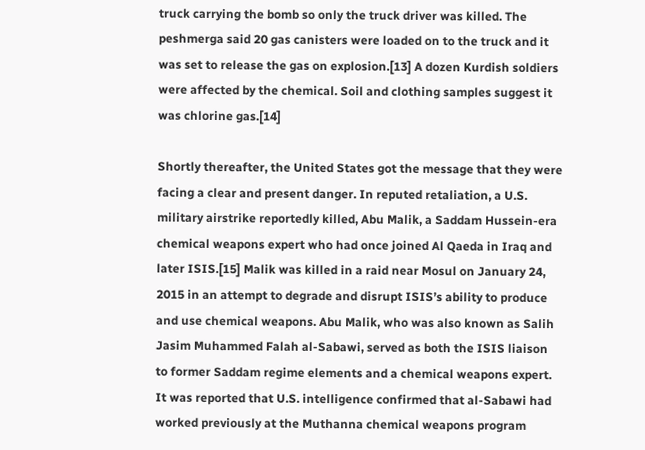truck carrying the bomb so only the truck driver was killed. The peshmerga said 20 gas canisters were loaded on to the truck and it was set to release the gas on explosion.[13] A dozen Kurdish soldiers were affected by the chemical. Soil and clothing samples suggest it was chlorine gas.[14]

Shortly thereafter, the United States got the message that they were facing a clear and present danger. In reputed retaliation, a U.S. military airstrike reportedly killed, Abu Malik, a Saddam Hussein-era chemical weapons expert who had once joined Al Qaeda in Iraq and later ISIS.[15] Malik was killed in a raid near Mosul on January 24, 2015 in an attempt to degrade and disrupt ISIS’s ability to produce and use chemical weapons. Abu Malik, who was also known as Salih Jasim Muhammed Falah al-Sabawi, served as both the ISIS liaison to former Saddam regime elements and a chemical weapons expert. It was reported that U.S. intelligence confirmed that al-Sabawi had worked previously at the Muthanna chemical weapons program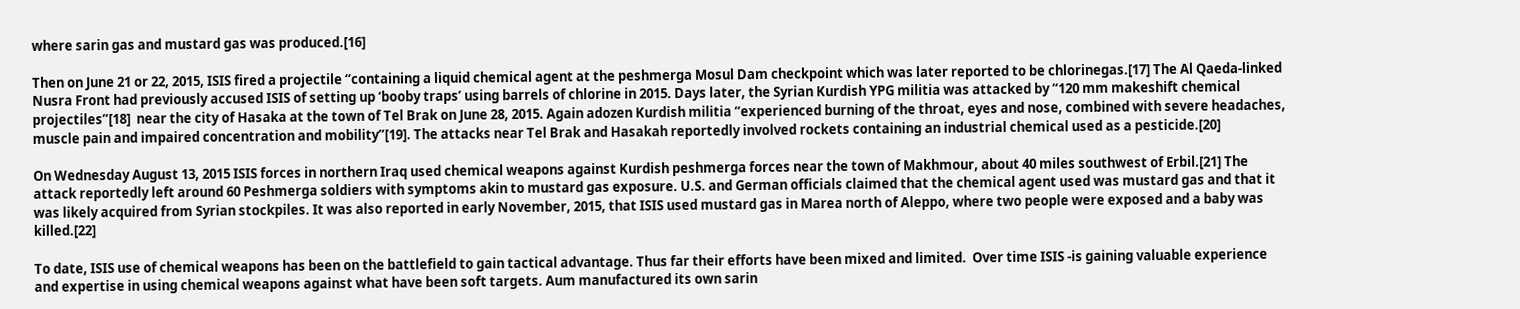where sarin gas and mustard gas was produced.[16]

Then on June 21 or 22, 2015, ISIS fired a projectile “containing a liquid chemical agent at the peshmerga Mosul Dam checkpoint which was later reported to be chlorinegas.[17] The Al Qaeda-linked Nusra Front had previously accused ISIS of setting up ‘booby traps’ using barrels of chlorine in 2015. Days later, the Syrian Kurdish YPG militia was attacked by “120 mm makeshift chemical projectiles”[18]  near the city of Hasaka at the town of Tel Brak on June 28, 2015. Again adozen Kurdish militia “experienced burning of the throat, eyes and nose, combined with severe headaches, muscle pain and impaired concentration and mobility”[19]. The attacks near Tel Brak and Hasakah reportedly involved rockets containing an industrial chemical used as a pesticide.[20]

On Wednesday August 13, 2015 ISIS forces in northern Iraq used chemical weapons against Kurdish peshmerga forces near the town of Makhmour, about 40 miles southwest of Erbil.[21] The attack reportedly left around 60 Peshmerga soldiers with symptoms akin to mustard gas exposure. U.S. and German officials claimed that the chemical agent used was mustard gas and that it was likely acquired from Syrian stockpiles. It was also reported in early November, 2015, that ISIS used mustard gas in Marea north of Aleppo, where two people were exposed and a baby was killed.[22]

To date, ISIS use of chemical weapons has been on the battlefield to gain tactical advantage. Thus far their efforts have been mixed and limited.  Over time ISIS -is gaining valuable experience and expertise in using chemical weapons against what have been soft targets. Aum manufactured its own sarin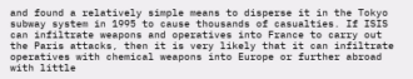and found a relatively simple means to disperse it in the Tokyo subway system in 1995 to cause thousands of casualties. If ISIS can infiltrate weapons and operatives into France to carry out the Paris attacks, then it is very likely that it can infiltrate operatives with chemical weapons into Europe or further abroad with little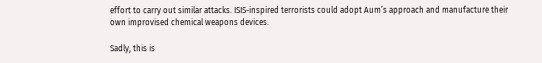effort to carry out similar attacks. ISIS-inspired terrorists could adopt Aum’s approach and manufacture their own improvised chemical weapons devices.

Sadly, this is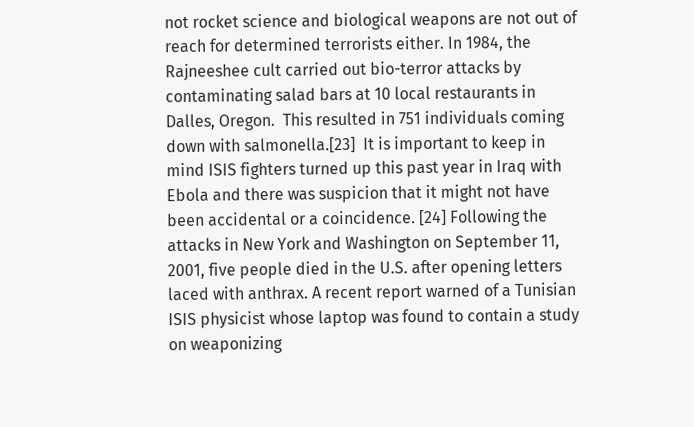not rocket science and biological weapons are not out of reach for determined terrorists either. In 1984, the Rajneeshee cult carried out bio-terror attacks by contaminating salad bars at 10 local restaurants in Dalles, Oregon.  This resulted in 751 individuals coming down with salmonella.[23]  It is important to keep in mind ISIS fighters turned up this past year in Iraq with Ebola and there was suspicion that it might not have been accidental or a coincidence. [24] Following the attacks in New York and Washington on September 11, 2001, five people died in the U.S. after opening letters laced with anthrax. A recent report warned of a Tunisian ISIS physicist whose laptop was found to contain a study on weaponizing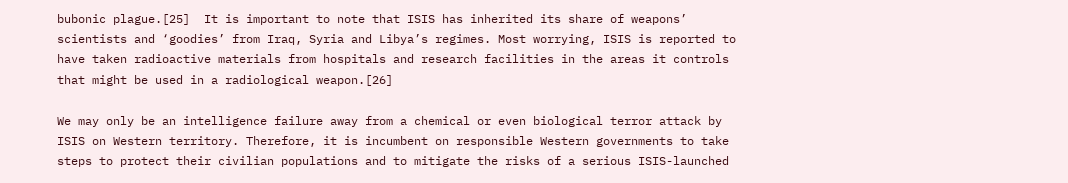bubonic plague.[25]  It is important to note that ISIS has inherited its share of weapons’ scientists and ‘goodies’ from Iraq, Syria and Libya’s regimes. Most worrying, ISIS is reported to have taken radioactive materials from hospitals and research facilities in the areas it controls that might be used in a radiological weapon.[26]

We may only be an intelligence failure away from a chemical or even biological terror attack by ISIS on Western territory. Therefore, it is incumbent on responsible Western governments to take steps to protect their civilian populations and to mitigate the risks of a serious ISIS-launched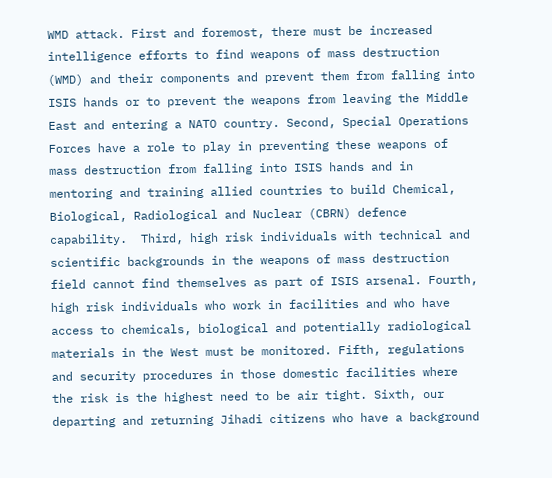WMD attack. First and foremost, there must be increased intelligence efforts to find weapons of mass destruction (WMD) and their components and prevent them from falling into ISIS hands or to prevent the weapons from leaving the Middle East and entering a NATO country. Second, Special Operations Forces have a role to play in preventing these weapons of mass destruction from falling into ISIS hands and in mentoring and training allied countries to build Chemical, Biological, Radiological and Nuclear (CBRN) defence capability.  Third, high risk individuals with technical and scientific backgrounds in the weapons of mass destruction field cannot find themselves as part of ISIS arsenal. Fourth, high risk individuals who work in facilities and who have access to chemicals, biological and potentially radiological materials in the West must be monitored. Fifth, regulations and security procedures in those domestic facilities where the risk is the highest need to be air tight. Sixth, our departing and returning Jihadi citizens who have a background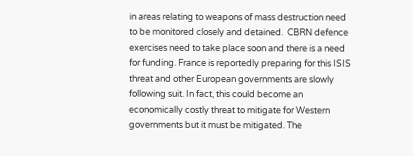in areas relating to weapons of mass destruction need to be monitored closely and detained.  CBRN defence exercises need to take place soon and there is a need for funding. France is reportedly preparing for this ISIS threat and other European governments are slowly following suit. In fact, this could become an economically costly threat to mitigate for Western governments but it must be mitigated. The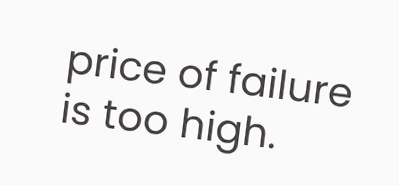price of failure is too high.